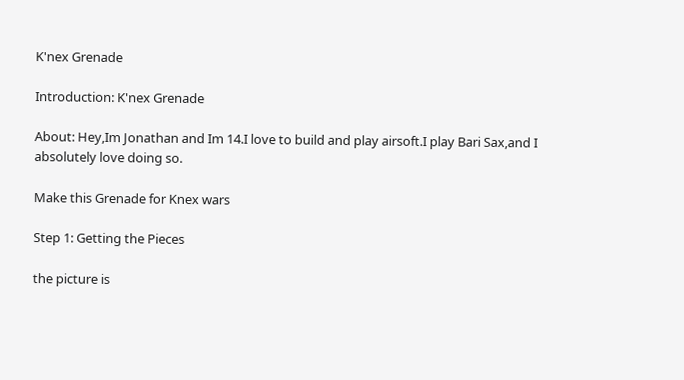K'nex Grenade

Introduction: K'nex Grenade

About: Hey,Im Jonathan and Im 14.I love to build and play airsoft.I play Bari Sax,and I absolutely love doing so.

Make this Grenade for Knex wars

Step 1: Getting the Pieces

the picture is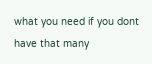what you need if you dont have that many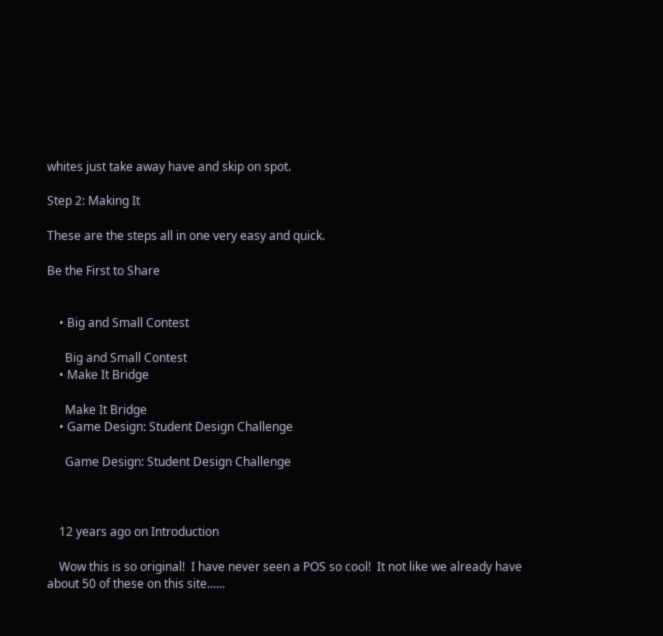whites just take away have and skip on spot.

Step 2: Making It

These are the steps all in one very easy and quick.

Be the First to Share


    • Big and Small Contest

      Big and Small Contest
    • Make It Bridge

      Make It Bridge
    • Game Design: Student Design Challenge

      Game Design: Student Design Challenge



    12 years ago on Introduction

    Wow this is so original!  I have never seen a POS so cool!  It not like we already have about 50 of these on this site......